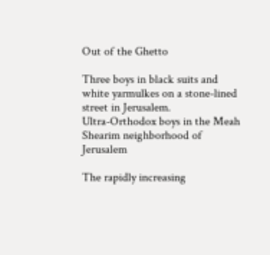Out of the Ghetto

Three boys in black suits and white yarmulkes on a stone-lined street in Jerusalem.
Ultra-Orthodox boys in the Meah Shearim neighborhood of Jerusalem

The rapidly increasing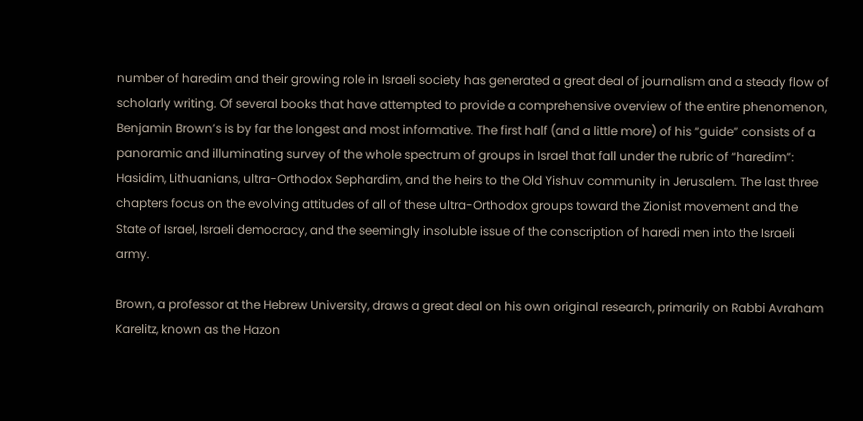number of haredim and their growing role in Israeli society has generated a great deal of journalism and a steady flow of scholarly writing. Of several books that have attempted to provide a comprehensive overview of the entire phenomenon, Benjamin Brown’s is by far the longest and most informative. The first half (and a little more) of his “guide” consists of a panoramic and illuminating survey of the whole spectrum of groups in Israel that fall under the rubric of “haredim”: Hasidim, Lithuanians, ultra-Orthodox Sephardim, and the heirs to the Old Yishuv community in Jerusalem. The last three chapters focus on the evolving attitudes of all of these ultra-Orthodox groups toward the Zionist movement and the State of Israel, Israeli democracy, and the seemingly insoluble issue of the conscription of haredi men into the Israeli army.

Brown, a professor at the Hebrew University, draws a great deal on his own original research, primarily on Rabbi Avraham Karelitz, known as the Hazon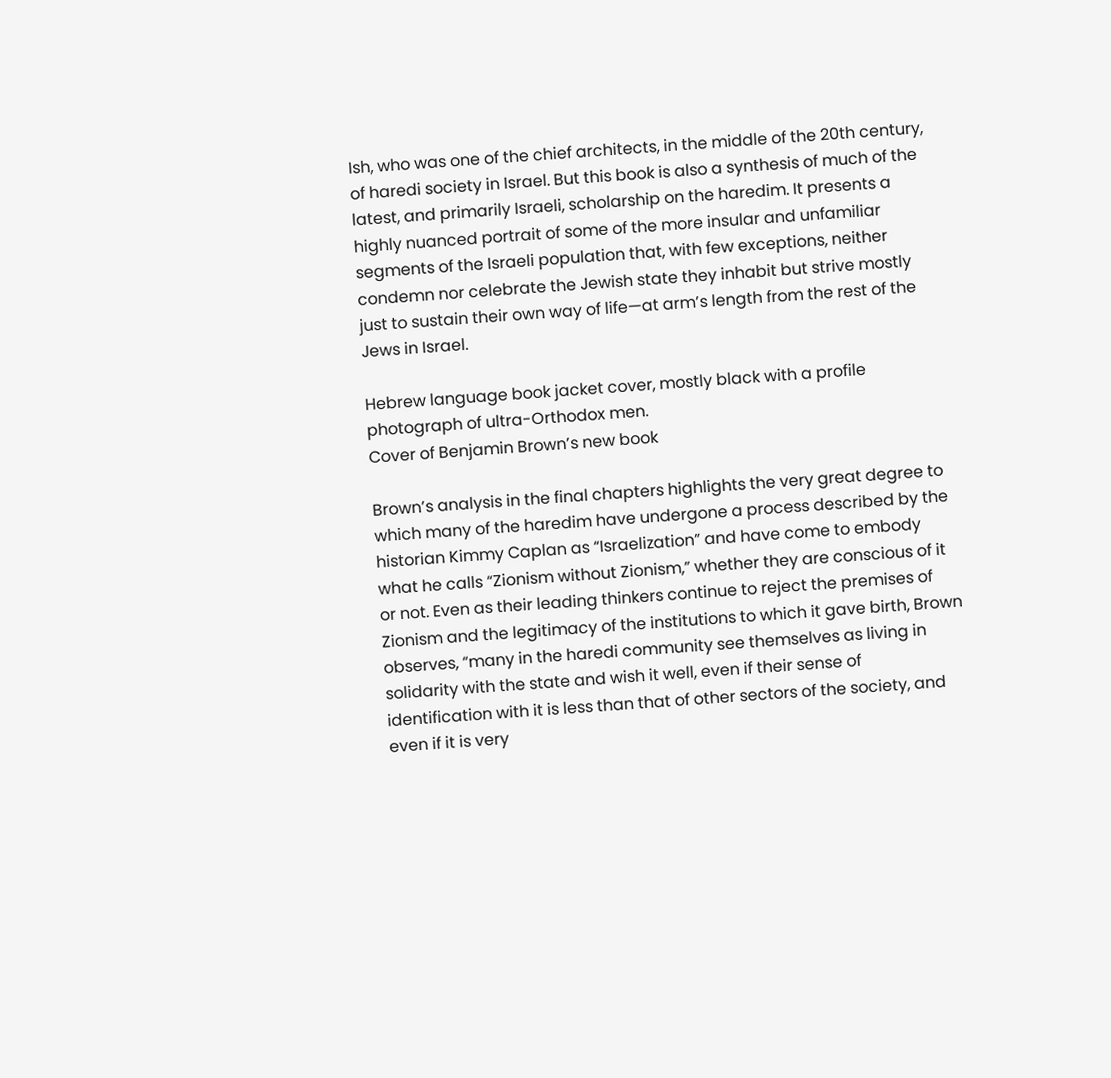Ish, who was one of the chief architects, in the middle of the 20th century, of haredi society in Israel. But this book is also a synthesis of much of the latest, and primarily Israeli, scholarship on the haredim. It presents a highly nuanced portrait of some of the more insular and unfamiliar segments of the Israeli population that, with few exceptions, neither condemn nor celebrate the Jewish state they inhabit but strive mostly just to sustain their own way of life—at arm’s length from the rest of the Jews in Israel.

Hebrew language book jacket cover, mostly black with a profile photograph of ultra-Orthodox men.
Cover of Benjamin Brown’s new book

Brown’s analysis in the final chapters highlights the very great degree to which many of the haredim have undergone a process described by the historian Kimmy Caplan as “Israelization” and have come to embody what he calls “Zionism without Zionism,” whether they are conscious of it or not. Even as their leading thinkers continue to reject the premises of Zionism and the legitimacy of the institutions to which it gave birth, Brown observes, “many in the haredi community see themselves as living in solidarity with the state and wish it well, even if their sense of identification with it is less than that of other sectors of the society, and even if it is very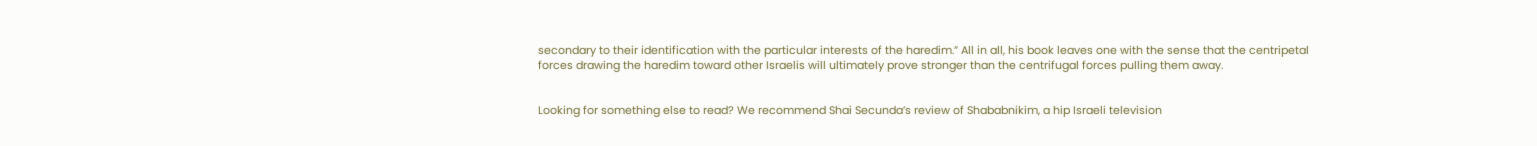secondary to their identification with the particular interests of the haredim.” All in all, his book leaves one with the sense that the centripetal forces drawing the haredim toward other Israelis will ultimately prove stronger than the centrifugal forces pulling them away.


Looking for something else to read? We recommend Shai Secunda’s review of Shababnikim, a hip Israeli television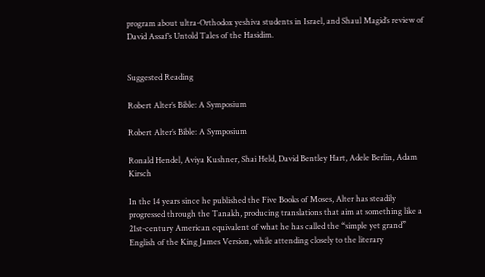program about ultra-Orthodox yeshiva students in Israel, and Shaul Magid’s review of David Assaf’s Untold Tales of the Hasidim.


Suggested Reading

Robert Alter’s Bible: A Symposium

Robert Alter’s Bible: A Symposium

Ronald Hendel, Aviya Kushner, Shai Held, David Bentley Hart, Adele Berlin, Adam Kirsch

In the 14 years since he published the Five Books of Moses, Alter has steadily progressed through the Tanakh, producing translations that aim at something like a 21st-century American equivalent of what he has called the “simple yet grand” English of the King James Version, while attending closely to the literary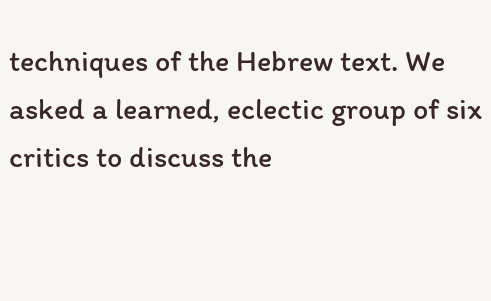techniques of the Hebrew text. We asked a learned, eclectic group of six critics to discuss the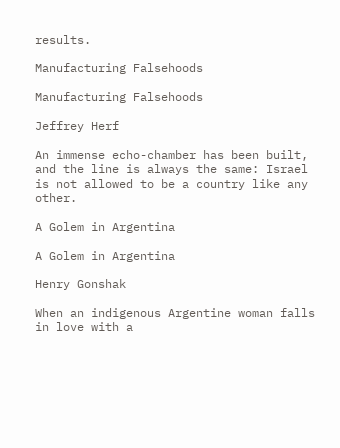results.

Manufacturing Falsehoods

Manufacturing Falsehoods

Jeffrey Herf

An immense echo-chamber has been built, and the line is always the same: Israel is not allowed to be a country like any other.

A Golem in Argentina

A Golem in Argentina

Henry Gonshak

When an indigenous Argentine woman falls in love with a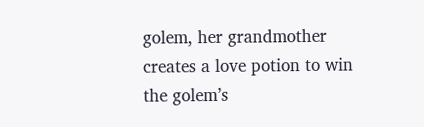golem, her grandmother creates a love potion to win the golem’s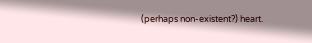(perhaps non-existent?) heart.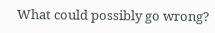What could possibly go wrong?